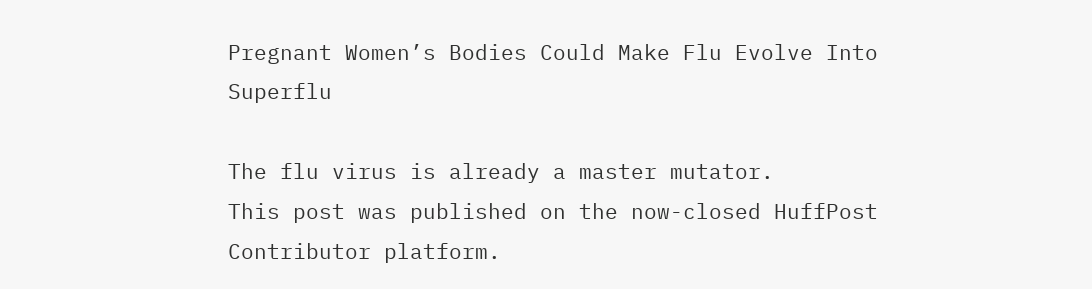Pregnant Women’s Bodies Could Make Flu Evolve Into Superflu

The flu virus is already a master mutator.
This post was published on the now-closed HuffPost Contributor platform.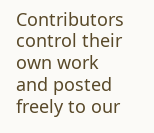Contributors control their own work and posted freely to our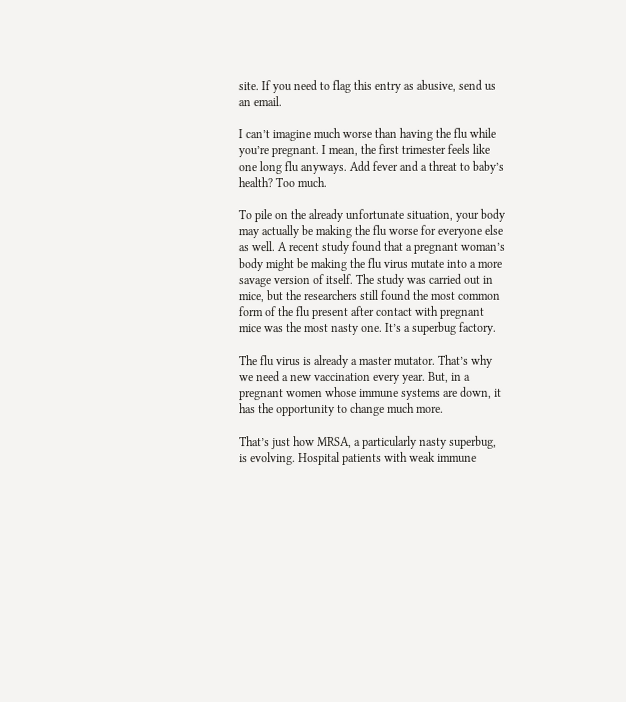site. If you need to flag this entry as abusive, send us an email.

I can’t imagine much worse than having the flu while you’re pregnant. I mean, the first trimester feels like one long flu anyways. Add fever and a threat to baby’s health? Too much.

To pile on the already unfortunate situation, your body may actually be making the flu worse for everyone else as well. A recent study found that a pregnant woman’s body might be making the flu virus mutate into a more savage version of itself. The study was carried out in mice, but the researchers still found the most common form of the flu present after contact with pregnant mice was the most nasty one. It’s a superbug factory.

The flu virus is already a master mutator. That’s why we need a new vaccination every year. But, in a pregnant women whose immune systems are down, it has the opportunity to change much more.

That’s just how MRSA, a particularly nasty superbug, is evolving. Hospital patients with weak immune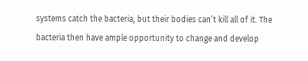systems catch the bacteria, but their bodies can’t kill all of it. The bacteria then have ample opportunity to change and develop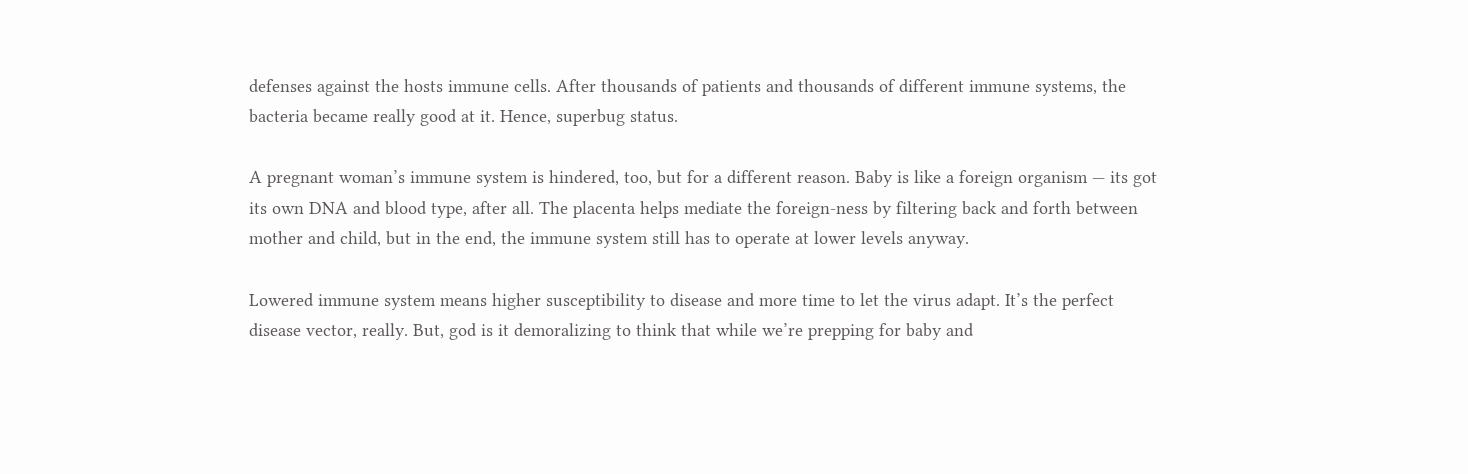defenses against the hosts immune cells. After thousands of patients and thousands of different immune systems, the bacteria became really good at it. Hence, superbug status.

A pregnant woman’s immune system is hindered, too, but for a different reason. Baby is like a foreign organism — its got its own DNA and blood type, after all. The placenta helps mediate the foreign-ness by filtering back and forth between mother and child, but in the end, the immune system still has to operate at lower levels anyway.

Lowered immune system means higher susceptibility to disease and more time to let the virus adapt. It’s the perfect disease vector, really. But, god is it demoralizing to think that while we’re prepping for baby and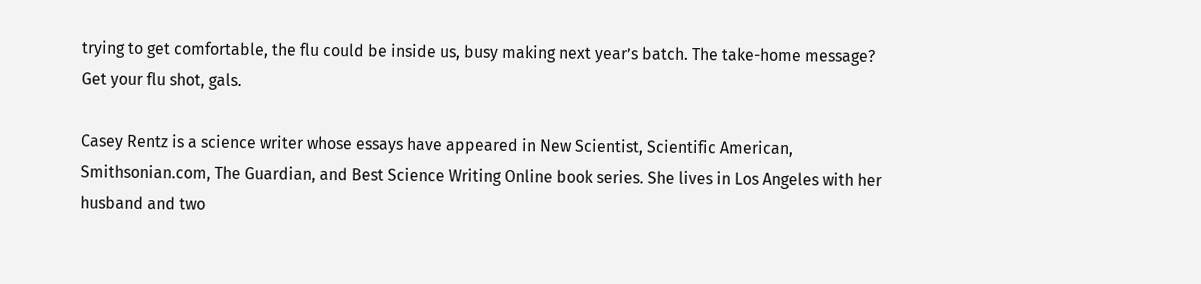trying to get comfortable, the flu could be inside us, busy making next year’s batch. The take-home message? Get your flu shot, gals.

Casey Rentz is a science writer whose essays have appeared in New Scientist, Scientific American, Smithsonian.com, The Guardian, and Best Science Writing Online book series. She lives in Los Angeles with her husband and two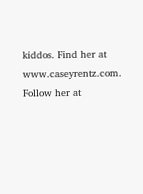kiddos. Find her at www.caseyrentz.com. Follow her at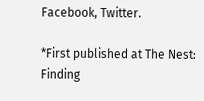Facebook, Twitter.

*First published at The Nest: Finding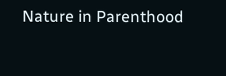Nature in Parenthood